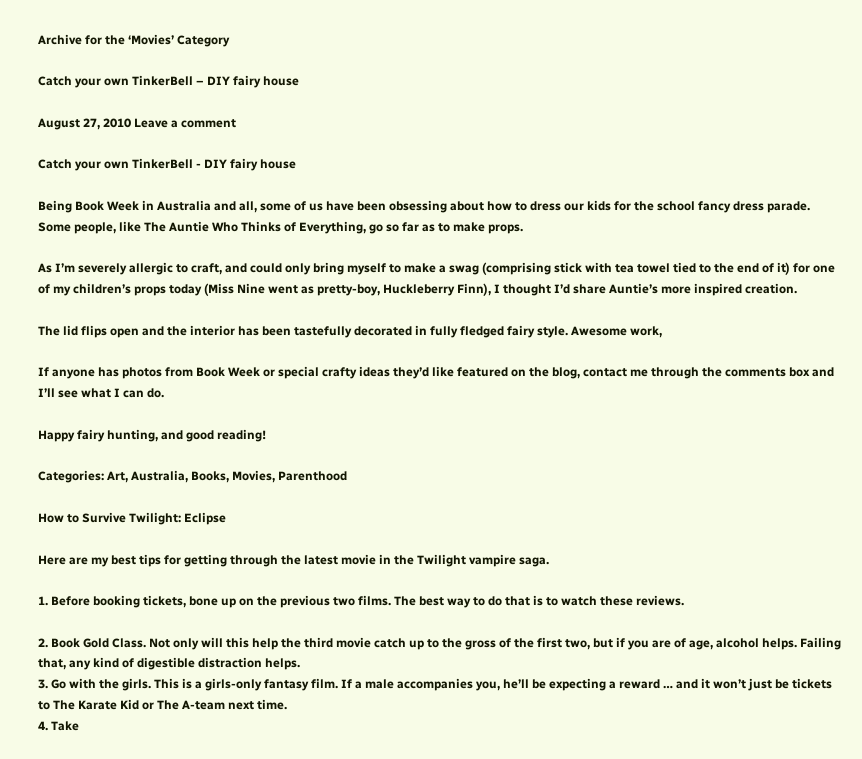Archive for the ‘Movies’ Category

Catch your own TinkerBell – DIY fairy house

August 27, 2010 Leave a comment

Catch your own TinkerBell - DIY fairy house

Being Book Week in Australia and all, some of us have been obsessing about how to dress our kids for the school fancy dress parade. Some people, like The Auntie Who Thinks of Everything, go so far as to make props.

As I’m severely allergic to craft, and could only bring myself to make a swag (comprising stick with tea towel tied to the end of it) for one of my children’s props today (Miss Nine went as pretty-boy, Huckleberry Finn), I thought I’d share Auntie’s more inspired creation.

The lid flips open and the interior has been tastefully decorated in fully fledged fairy style. Awesome work,

If anyone has photos from Book Week or special crafty ideas they’d like featured on the blog, contact me through the comments box and I’ll see what I can do.

Happy fairy hunting, and good reading!

Categories: Art, Australia, Books, Movies, Parenthood

How to Survive Twilight: Eclipse

Here are my best tips for getting through the latest movie in the Twilight vampire saga.

1. Before booking tickets, bone up on the previous two films. The best way to do that is to watch these reviews.

2. Book Gold Class. Not only will this help the third movie catch up to the gross of the first two, but if you are of age, alcohol helps. Failing that, any kind of digestible distraction helps.
3. Go with the girls. This is a girls-only fantasy film. If a male accompanies you, he’ll be expecting a reward … and it won’t just be tickets to The Karate Kid or The A-team next time.
4. Take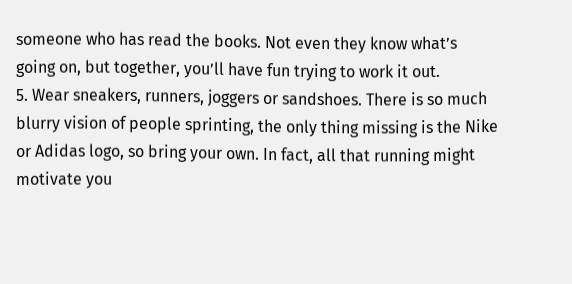someone who has read the books. Not even they know what’s going on, but together, you’ll have fun trying to work it out.
5. Wear sneakers, runners, joggers or sandshoes. There is so much blurry vision of people sprinting, the only thing missing is the Nike or Adidas logo, so bring your own. In fact, all that running might motivate you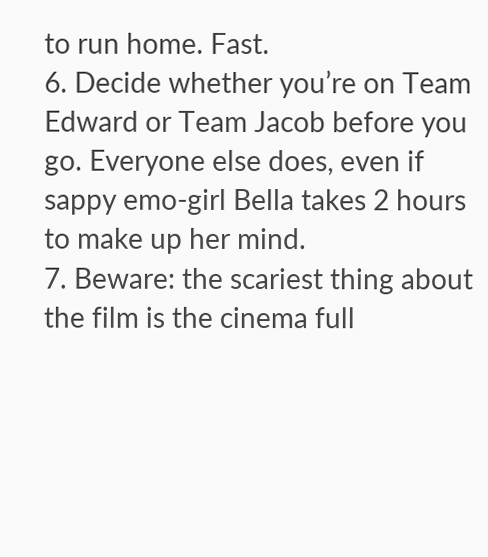to run home. Fast.
6. Decide whether you’re on Team Edward or Team Jacob before you go. Everyone else does, even if sappy emo-girl Bella takes 2 hours to make up her mind.
7. Beware: the scariest thing about the film is the cinema full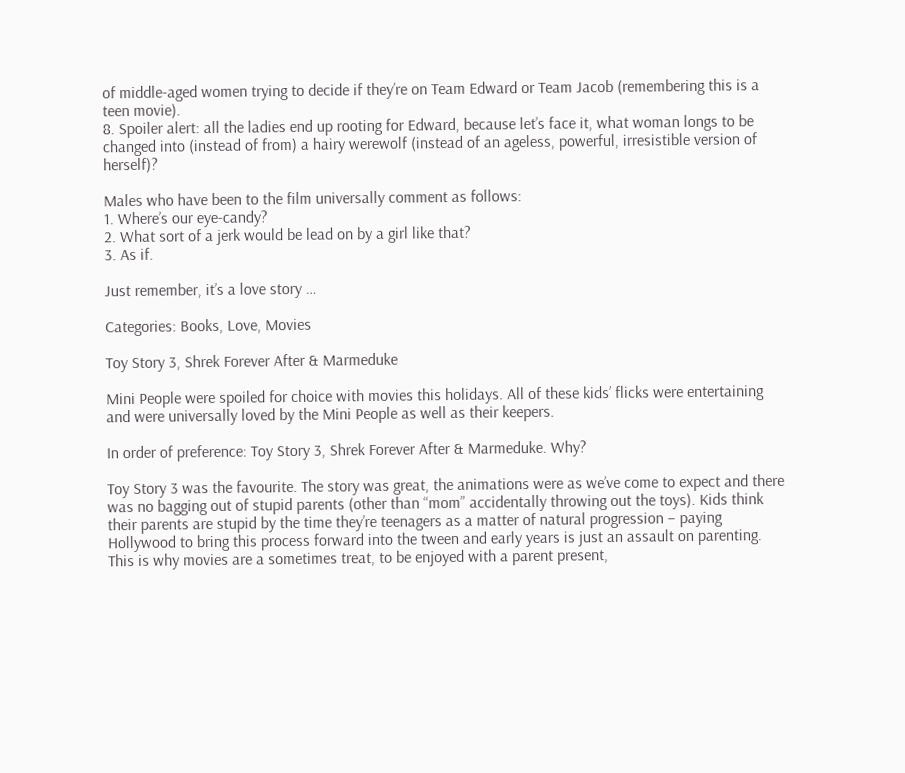of middle-aged women trying to decide if they’re on Team Edward or Team Jacob (remembering this is a teen movie).
8. Spoiler alert: all the ladies end up rooting for Edward, because let’s face it, what woman longs to be changed into (instead of from) a hairy werewolf (instead of an ageless, powerful, irresistible version of herself)?

Males who have been to the film universally comment as follows:
1. Where’s our eye-candy?
2. What sort of a jerk would be lead on by a girl like that?
3. As if.

Just remember, it’s a love story …

Categories: Books, Love, Movies

Toy Story 3, Shrek Forever After & Marmeduke

Mini People were spoiled for choice with movies this holidays. All of these kids’ flicks were entertaining and were universally loved by the Mini People as well as their keepers.

In order of preference: Toy Story 3, Shrek Forever After & Marmeduke. Why?

Toy Story 3 was the favourite. The story was great, the animations were as we’ve come to expect and there was no bagging out of stupid parents (other than “mom” accidentally throwing out the toys). Kids think their parents are stupid by the time they’re teenagers as a matter of natural progression – paying Hollywood to bring this process forward into the tween and early years is just an assault on parenting. This is why movies are a sometimes treat, to be enjoyed with a parent present,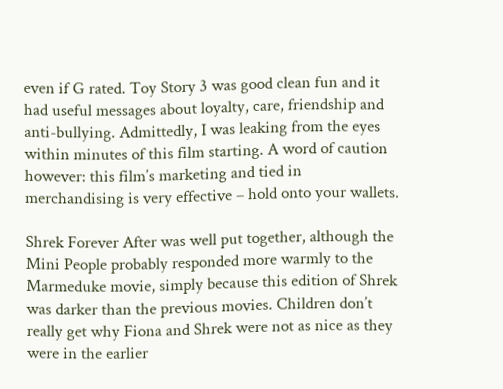even if G rated. Toy Story 3 was good clean fun and it had useful messages about loyalty, care, friendship and anti-bullying. Admittedly, I was leaking from the eyes within minutes of this film starting. A word of caution however: this film’s marketing and tied in merchandising is very effective – hold onto your wallets.

Shrek Forever After was well put together, although the Mini People probably responded more warmly to the Marmeduke movie, simply because this edition of Shrek was darker than the previous movies. Children don’t really get why Fiona and Shrek were not as nice as they were in the earlier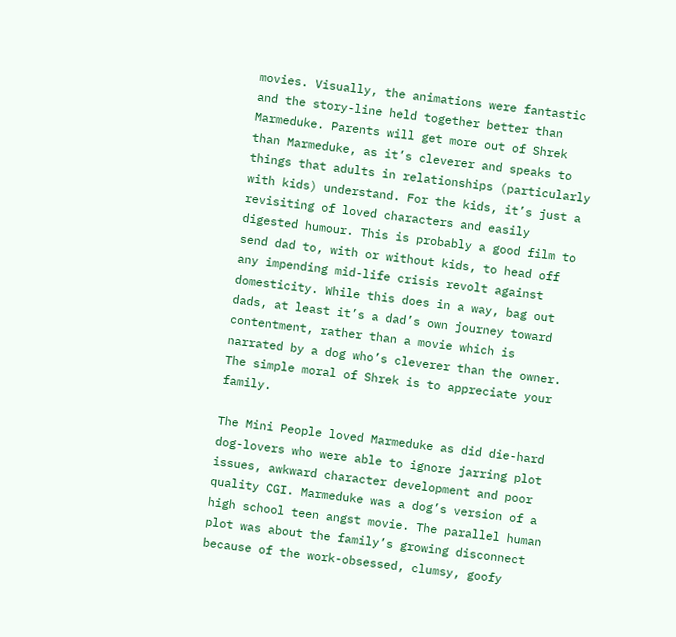movies. Visually, the animations were fantastic and the story-line held together better than Marmeduke. Parents will get more out of Shrek than Marmeduke, as it’s cleverer and speaks to things that adults in relationships (particularly with kids) understand. For the kids, it’s just a revisiting of loved characters and easily digested humour. This is probably a good film to send dad to, with or without kids, to head off any impending mid-life crisis revolt against domesticity. While this does in a way, bag out dads, at least it’s a dad’s own journey toward contentment, rather than a movie which is narrated by a dog who’s cleverer than the owner. The simple moral of Shrek is to appreciate your family.

The Mini People loved Marmeduke as did die-hard dog-lovers who were able to ignore jarring plot issues, awkward character development and poor quality CGI. Marmeduke was a dog’s version of a high school teen angst movie. The parallel human plot was about the family’s growing disconnect because of the work-obsessed, clumsy, goofy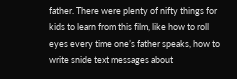father. There were plenty of nifty things for kids to learn from this film, like how to roll eyes every time one’s father speaks, how to write snide text messages about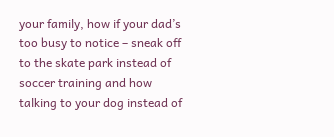your family, how if your dad’s too busy to notice – sneak off to the skate park instead of soccer training and how talking to your dog instead of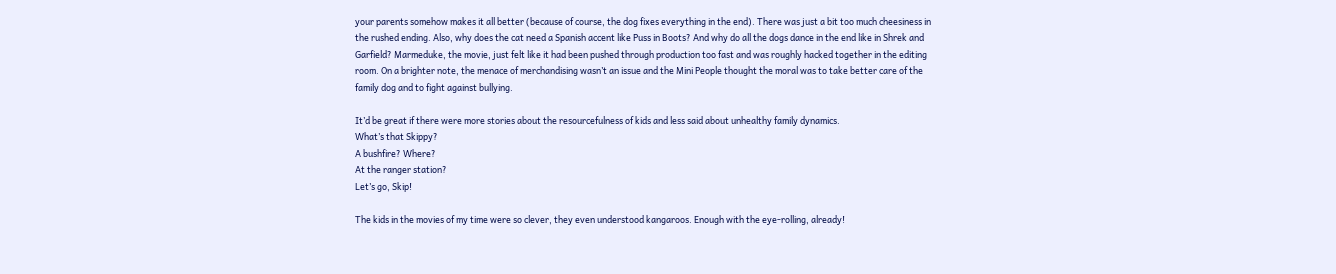your parents somehow makes it all better (because of course, the dog fixes everything in the end). There was just a bit too much cheesiness in the rushed ending. Also, why does the cat need a Spanish accent like Puss in Boots? And why do all the dogs dance in the end like in Shrek and Garfield? Marmeduke, the movie, just felt like it had been pushed through production too fast and was roughly hacked together in the editing room. On a brighter note, the menace of merchandising wasn’t an issue and the Mini People thought the moral was to take better care of the family dog and to fight against bullying.

It’d be great if there were more stories about the resourcefulness of kids and less said about unhealthy family dynamics.
What’s that Skippy?
A bushfire? Where?
At the ranger station?
Let’s go, Skip!

The kids in the movies of my time were so clever, they even understood kangaroos. Enough with the eye-rolling, already!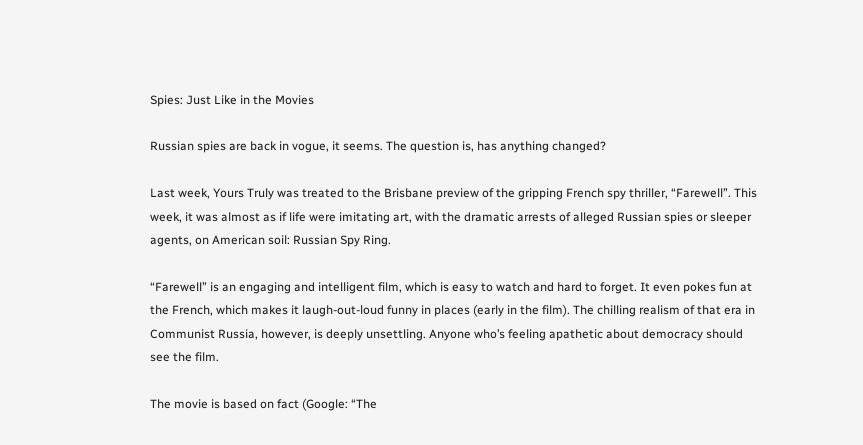Spies: Just Like in the Movies

Russian spies are back in vogue, it seems. The question is, has anything changed?

Last week, Yours Truly was treated to the Brisbane preview of the gripping French spy thriller, “Farewell”. This week, it was almost as if life were imitating art, with the dramatic arrests of alleged Russian spies or sleeper agents, on American soil: Russian Spy Ring.

“Farewell” is an engaging and intelligent film, which is easy to watch and hard to forget. It even pokes fun at the French, which makes it laugh-out-loud funny in places (early in the film). The chilling realism of that era in Communist Russia, however, is deeply unsettling. Anyone who’s feeling apathetic about democracy should see the film.

The movie is based on fact (Google: “The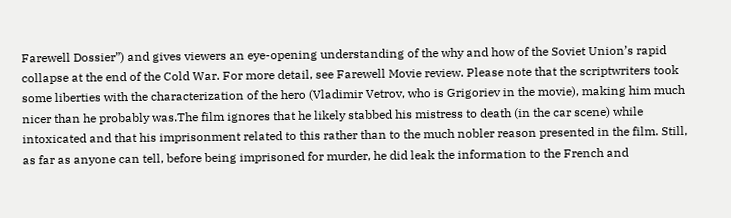Farewell Dossier”) and gives viewers an eye-opening understanding of the why and how of the Soviet Union’s rapid collapse at the end of the Cold War. For more detail, see Farewell Movie review. Please note that the scriptwriters took some liberties with the characterization of the hero (Vladimir Vetrov, who is Grigoriev in the movie), making him much nicer than he probably was.The film ignores that he likely stabbed his mistress to death (in the car scene) while intoxicated and that his imprisonment related to this rather than to the much nobler reason presented in the film. Still, as far as anyone can tell, before being imprisoned for murder, he did leak the information to the French and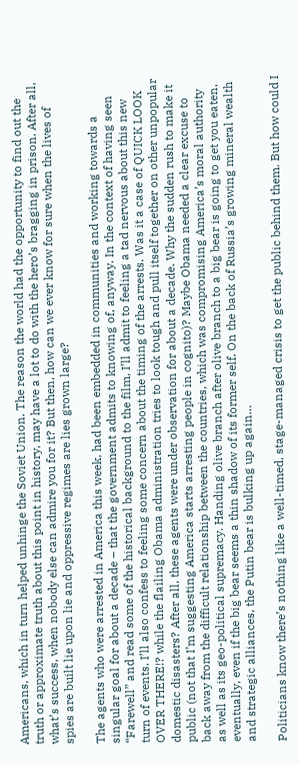Americans, which in turn helped unhinge the Soviet Union. The reason the world had the opportunity to find out the truth or approximate truth about this point in history, may have a lot to do with the hero’s bragging in prison. After all, what’s success, when nobody else can admire you for it? But then, how can we ever know for sure when the lives of spies are built lie upon lie and oppressive regimes are lies grown large?

The agents who were arrested in America this week, had been embedded in communities and working towards a singular goal for about a decade – that the government admits to knowing of, anyway. In the context of having seen “Farewell” and read some of the historical background to the film, I’ll admit to feeling a tad nervous about this new turn of events. I’ll also confess to feeling some concern about the timing of the arrests. Was it a case of QUICK LOOK OVER THERE!? while the flailing Obama administration tries to look tough and pull itself together on other unpopular domestic disasters? After all, these agents were under observation for about a decade. Why the sudden rush to make it public (not that I’m suggesting America starts arresting people in cognito)? Maybe Obama needed a clear excuse to back away from the difficult relationship between the countries, which was compromising America’s moral authority as well as its geo-political supremacy. Handing olive branch after olive branch to a big bear is going to get you eaten, eventually, even if the big bear seems a thin shadow of its former self. On the back of Russia’s growing mineral wealth and strategic alliances, the Putin bear is bulking up again…

Politicians know there’s nothing like a well-timed, stage-managed crisis to get the public behind them. But how could I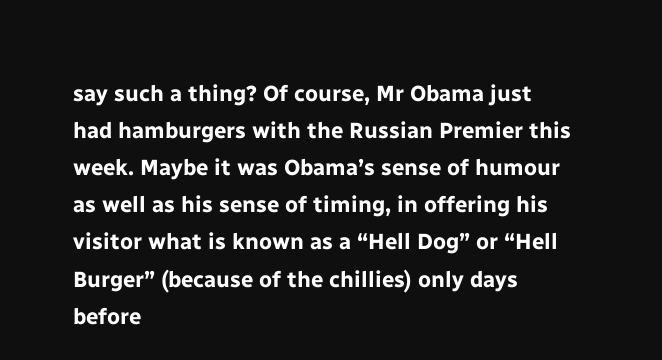say such a thing? Of course, Mr Obama just had hamburgers with the Russian Premier this week. Maybe it was Obama’s sense of humour as well as his sense of timing, in offering his visitor what is known as a “Hell Dog” or “Hell Burger” (because of the chillies) only days before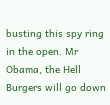busting this spy ring in the open. Mr Obama, the Hell Burgers will go down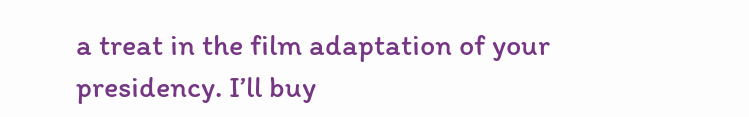a treat in the film adaptation of your presidency. I’ll buy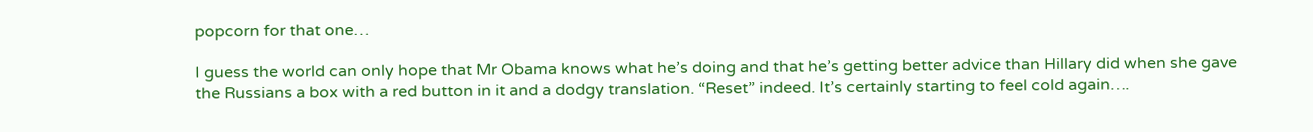popcorn for that one…

I guess the world can only hope that Mr Obama knows what he’s doing and that he’s getting better advice than Hillary did when she gave the Russians a box with a red button in it and a dodgy translation. “Reset” indeed. It’s certainly starting to feel cold again….